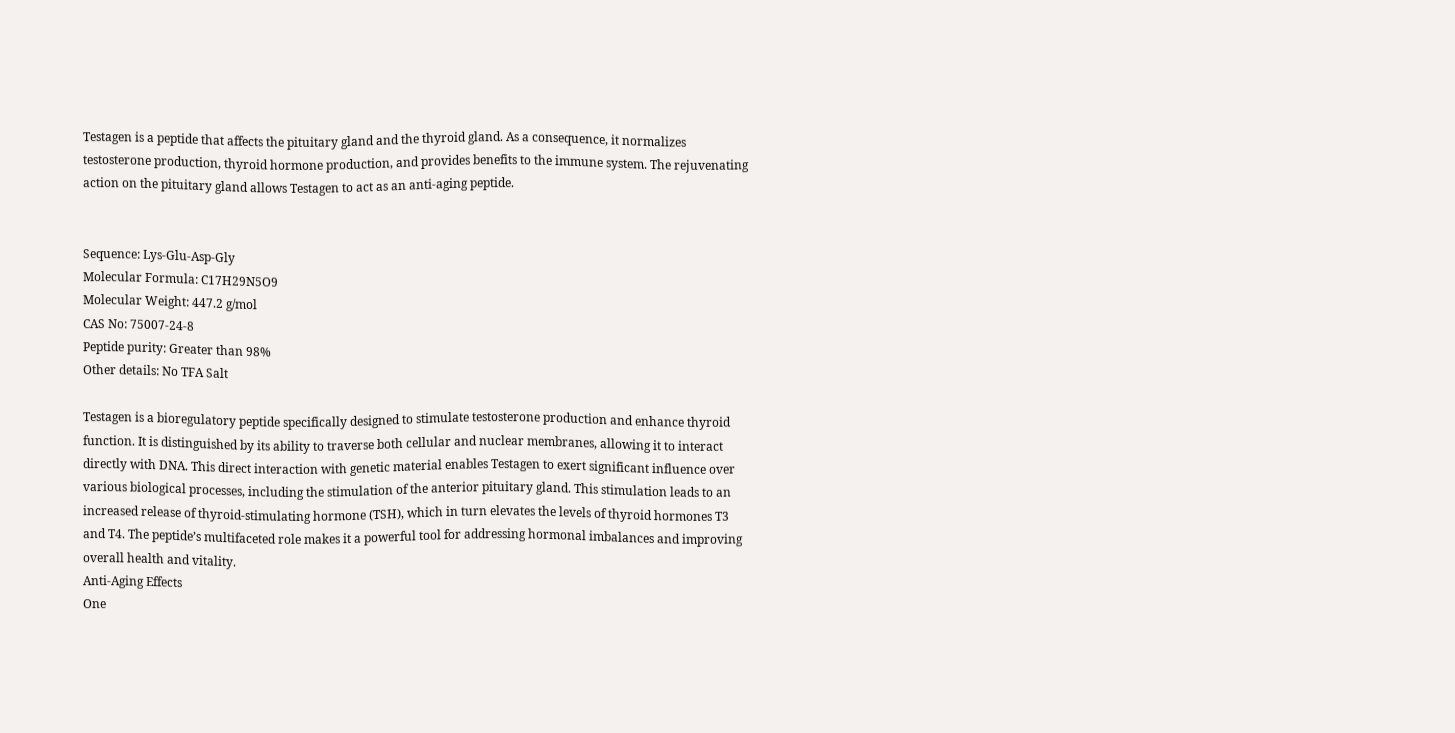Testagen is a peptide that affects the pituitary gland and the thyroid gland. As a consequence, it normalizes testosterone production, thyroid hormone production, and provides benefits to the immune system. The rejuvenating action on the pituitary gland allows Testagen to act as an anti-aging peptide.


Sequence: Lys-Glu-Asp-Gly
Molecular Formula: C17H29N5O9
Molecular Weight: 447.2 g/mol
CAS No: 75007-24-8
Peptide purity: Greater than 98%
Other details: No TFA Salt

Testagen is a bioregulatory peptide specifically designed to stimulate testosterone production and enhance thyroid function. It is distinguished by its ability to traverse both cellular and nuclear membranes, allowing it to interact directly with DNA. This direct interaction with genetic material enables Testagen to exert significant influence over various biological processes, including the stimulation of the anterior pituitary gland. This stimulation leads to an increased release of thyroid-stimulating hormone (TSH), which in turn elevates the levels of thyroid hormones T3 and T4. The peptide’s multifaceted role makes it a powerful tool for addressing hormonal imbalances and improving overall health and vitality.
Anti-Aging Effects
One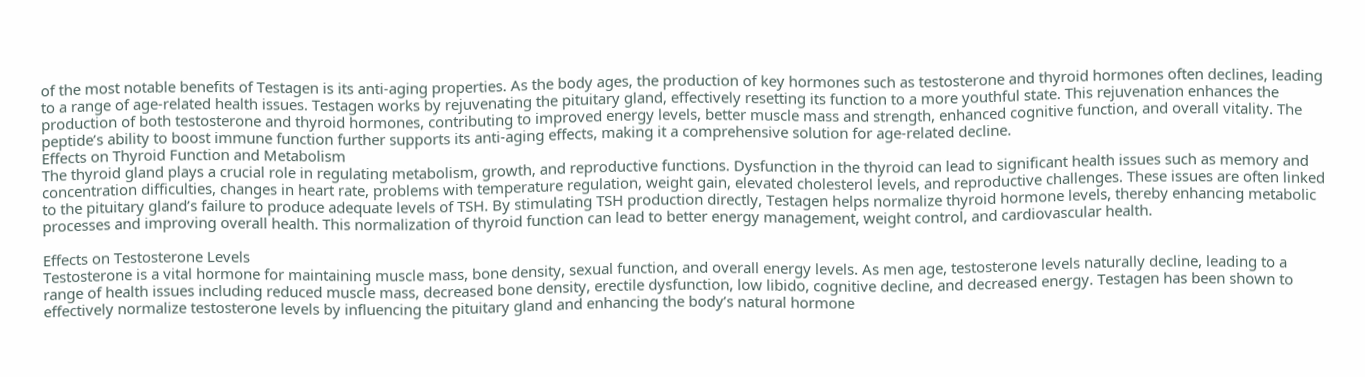of the most notable benefits of Testagen is its anti-aging properties. As the body ages, the production of key hormones such as testosterone and thyroid hormones often declines, leading to a range of age-related health issues. Testagen works by rejuvenating the pituitary gland, effectively resetting its function to a more youthful state. This rejuvenation enhances the production of both testosterone and thyroid hormones, contributing to improved energy levels, better muscle mass and strength, enhanced cognitive function, and overall vitality. The peptide’s ability to boost immune function further supports its anti-aging effects, making it a comprehensive solution for age-related decline.
Effects on Thyroid Function and Metabolism
The thyroid gland plays a crucial role in regulating metabolism, growth, and reproductive functions. Dysfunction in the thyroid can lead to significant health issues such as memory and concentration difficulties, changes in heart rate, problems with temperature regulation, weight gain, elevated cholesterol levels, and reproductive challenges. These issues are often linked to the pituitary gland’s failure to produce adequate levels of TSH. By stimulating TSH production directly, Testagen helps normalize thyroid hormone levels, thereby enhancing metabolic processes and improving overall health. This normalization of thyroid function can lead to better energy management, weight control, and cardiovascular health.

Effects on Testosterone Levels
Testosterone is a vital hormone for maintaining muscle mass, bone density, sexual function, and overall energy levels. As men age, testosterone levels naturally decline, leading to a range of health issues including reduced muscle mass, decreased bone density, erectile dysfunction, low libido, cognitive decline, and decreased energy. Testagen has been shown to effectively normalize testosterone levels by influencing the pituitary gland and enhancing the body’s natural hormone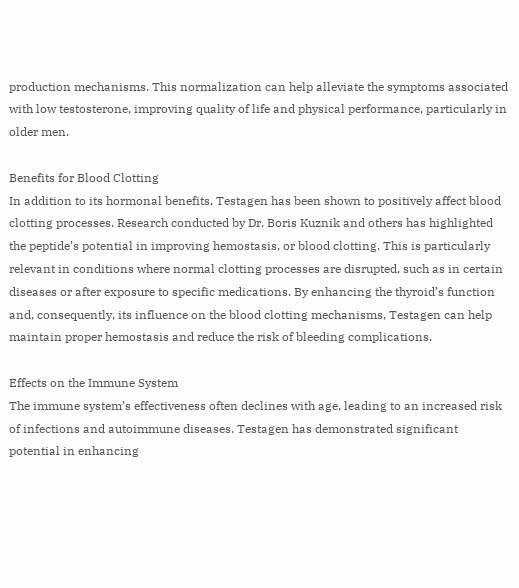production mechanisms. This normalization can help alleviate the symptoms associated with low testosterone, improving quality of life and physical performance, particularly in older men.

Benefits for Blood Clotting
In addition to its hormonal benefits, Testagen has been shown to positively affect blood clotting processes. Research conducted by Dr. Boris Kuznik and others has highlighted the peptide’s potential in improving hemostasis, or blood clotting. This is particularly relevant in conditions where normal clotting processes are disrupted, such as in certain diseases or after exposure to specific medications. By enhancing the thyroid’s function and, consequently, its influence on the blood clotting mechanisms, Testagen can help maintain proper hemostasis and reduce the risk of bleeding complications.

Effects on the Immune System
The immune system’s effectiveness often declines with age, leading to an increased risk of infections and autoimmune diseases. Testagen has demonstrated significant potential in enhancing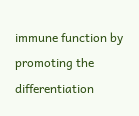immune function by promoting the differentiation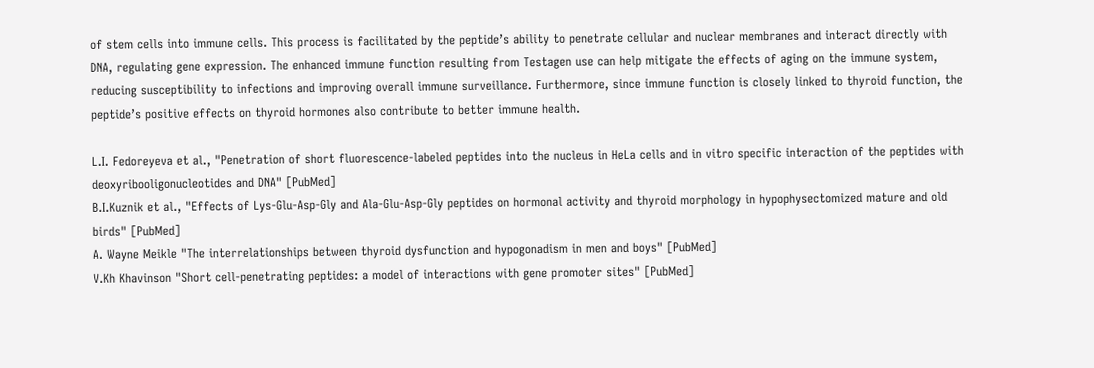of stem cells into immune cells. This process is facilitated by the peptide’s ability to penetrate cellular and nuclear membranes and interact directly with DNA, regulating gene expression. The enhanced immune function resulting from Testagen use can help mitigate the effects of aging on the immune system, reducing susceptibility to infections and improving overall immune surveillance. Furthermore, since immune function is closely linked to thyroid function, the peptide’s positive effects on thyroid hormones also contribute to better immune health.

L.I. Fedoreyeva et al., "Penetration of short fluorescence-labeled peptides into the nucleus in HeLa cells and in vitro specific interaction of the peptides with deoxyribooligonucleotides and DNA" [PubMed]
B.I.Kuznik et al., "Effects of Lys-Glu-Asp-Gly and Ala-Glu-Asp-Gly peptides on hormonal activity and thyroid morphology in hypophysectomized mature and old birds" [PubMed]
A. Wayne Meikle "The interrelationships between thyroid dysfunction and hypogonadism in men and boys" [PubMed]
V.Kh Khavinson "Short cell-penetrating peptides: a model of interactions with gene promoter sites" [PubMed]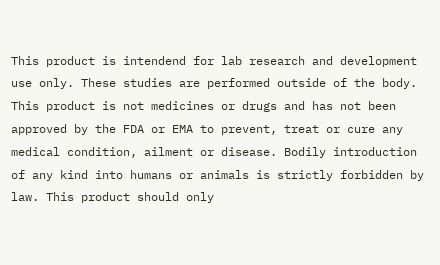This product is intendend for lab research and development use only. These studies are performed outside of the body. This product is not medicines or drugs and has not been approved by the FDA or EMA to prevent, treat or cure any medical condition, ailment or disease. Bodily introduction of any kind into humans or animals is strictly forbidden by law. This product should only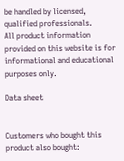be handled by licensed, qualified professionals.
All product information provided on this website is for informational and educational purposes only.

Data sheet


Customers who bought this product also bought: